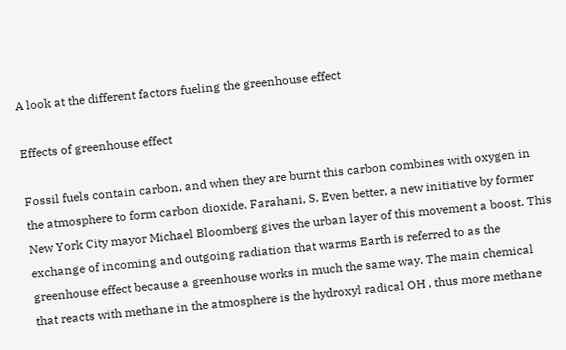A look at the different factors fueling the greenhouse effect

Effects of greenhouse effect

Fossil fuels contain carbon, and when they are burnt this carbon combines with oxygen in the atmosphere to form carbon dioxide. Farahani, S. Even better, a new initiative by former New York City mayor Michael Bloomberg gives the urban layer of this movement a boost. This exchange of incoming and outgoing radiation that warms Earth is referred to as the greenhouse effect because a greenhouse works in much the same way. The main chemical that reacts with methane in the atmosphere is the hydroxyl radical OH , thus more methane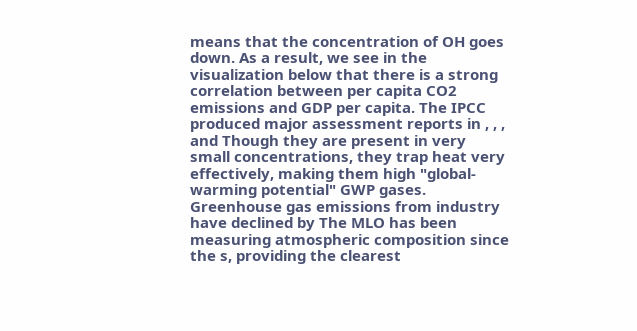means that the concentration of OH goes down. As a result, we see in the visualization below that there is a strong correlation between per capita CO2 emissions and GDP per capita. The IPCC produced major assessment reports in , , , and Though they are present in very small concentrations, they trap heat very effectively, making them high "global-warming potential" GWP gases. Greenhouse gas emissions from industry have declined by The MLO has been measuring atmospheric composition since the s, providing the clearest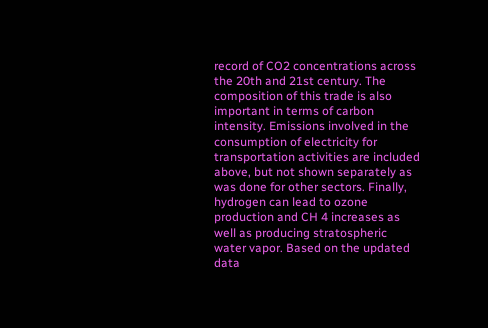record of CO2 concentrations across the 20th and 21st century. The composition of this trade is also important in terms of carbon intensity. Emissions involved in the consumption of electricity for transportation activities are included above, but not shown separately as was done for other sectors. Finally, hydrogen can lead to ozone production and CH 4 increases as well as producing stratospheric water vapor. Based on the updated data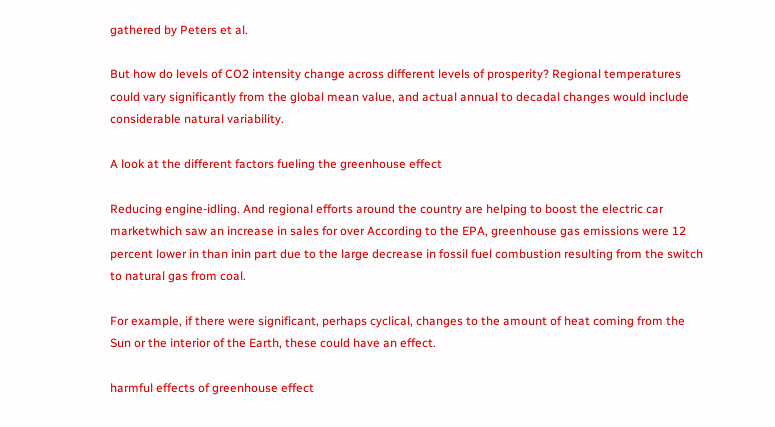gathered by Peters et al.

But how do levels of CO2 intensity change across different levels of prosperity? Regional temperatures could vary significantly from the global mean value, and actual annual to decadal changes would include considerable natural variability.

A look at the different factors fueling the greenhouse effect

Reducing engine-idling. And regional efforts around the country are helping to boost the electric car marketwhich saw an increase in sales for over According to the EPA, greenhouse gas emissions were 12 percent lower in than inin part due to the large decrease in fossil fuel combustion resulting from the switch to natural gas from coal.

For example, if there were significant, perhaps cyclical, changes to the amount of heat coming from the Sun or the interior of the Earth, these could have an effect.

harmful effects of greenhouse effect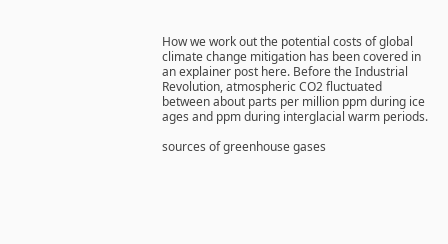How we work out the potential costs of global climate change mitigation has been covered in an explainer post here. Before the Industrial Revolution, atmospheric CO2 fluctuated between about parts per million ppm during ice ages and ppm during interglacial warm periods.

sources of greenhouse gases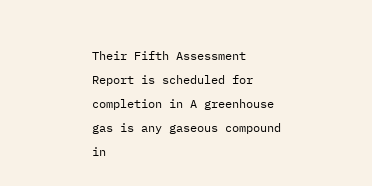Their Fifth Assessment Report is scheduled for completion in A greenhouse gas is any gaseous compound in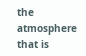the atmosphere that is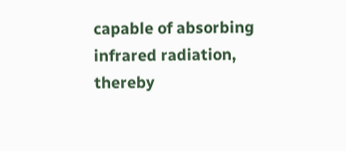capable of absorbing infrared radiation, thereby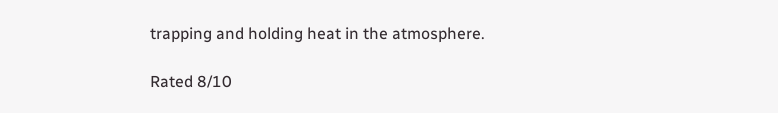trapping and holding heat in the atmosphere.

Rated 8/10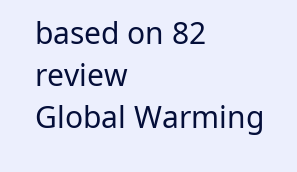based on 82 review
Global Warming